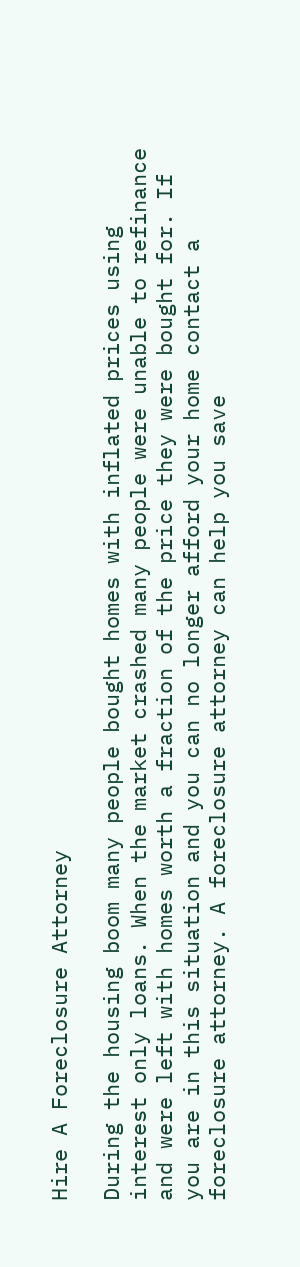Hire A Foreclosure Attorney

During the housing boom many people bought homes with inflated prices using interest only loans. When the market crashed many people were unable to refinance and were left with homes worth a fraction of the price they were bought for. If you are in this situation and you can no longer afford your home contact a foreclosure attorney. A foreclosure attorney can help you save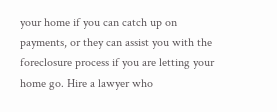your home if you can catch up on payments, or they can assist you with the foreclosure process if you are letting your home go. Hire a lawyer who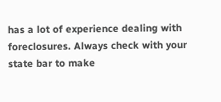has a lot of experience dealing with foreclosures. Always check with your state bar to make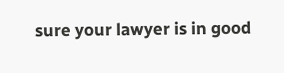sure your lawyer is in good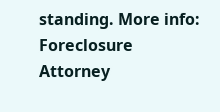standing. More info: Foreclosure Attorney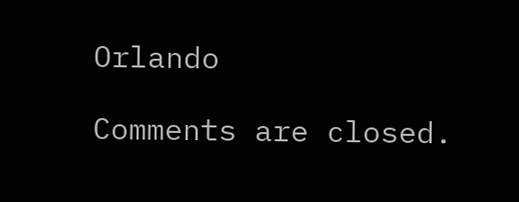Orlando

Comments are closed.